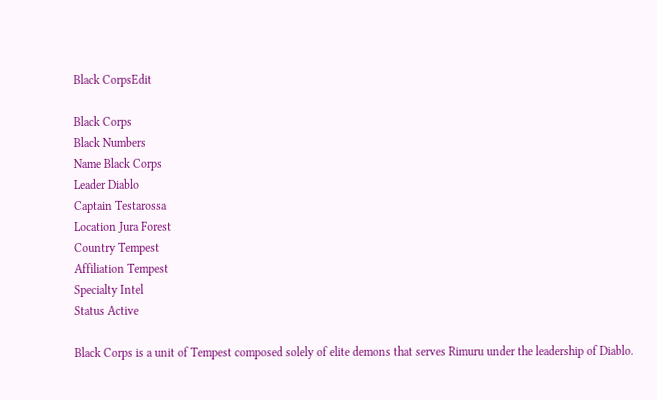Black CorpsEdit

Black Corps
Black Numbers
Name Black Corps
Leader Diablo
Captain Testarossa
Location Jura Forest
Country Tempest
Affiliation Tempest
Specialty Intel
Status Active

Black Corps is a unit of Tempest composed solely of elite demons that serves Rimuru under the leadership of Diablo.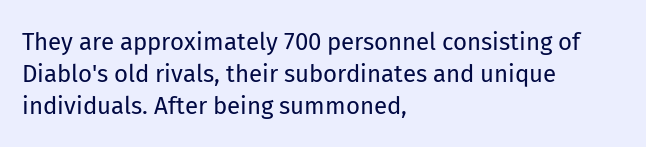They are approximately 700 personnel consisting of Diablo's old rivals, their subordinates and unique individuals. After being summoned,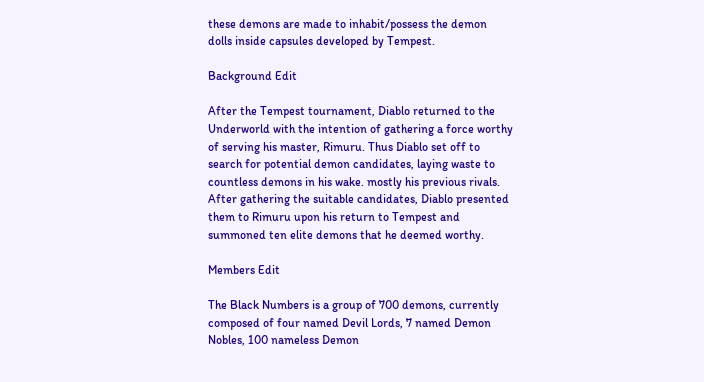these demons are made to inhabit/possess the demon dolls inside capsules developed by Tempest.

Background Edit

After the Tempest tournament, Diablo returned to the Underworld with the intention of gathering a force worthy of serving his master, Rimuru. Thus Diablo set off to search for potential demon candidates, laying waste to countless demons in his wake. mostly his previous rivals. After gathering the suitable candidates, Diablo presented them to Rimuru upon his return to Tempest and summoned ten elite demons that he deemed worthy.

Members Edit

The Black Numbers is a group of 700 demons, currently composed of four named Devil Lords, 7 named Demon Nobles, 100 nameless Demon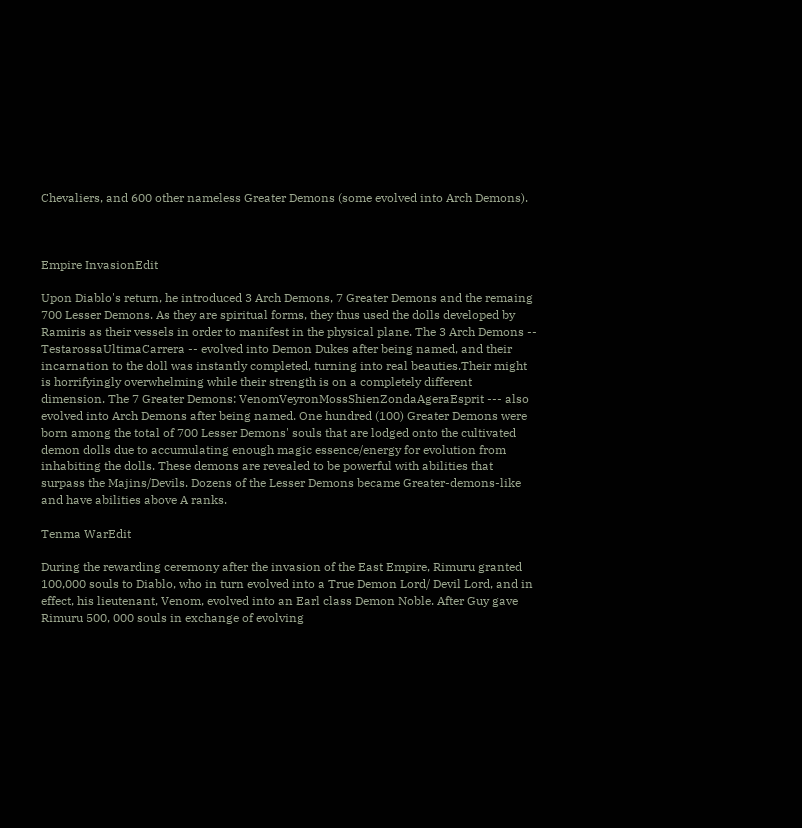Chevaliers, and 600 other nameless Greater Demons (some evolved into Arch Demons).



Empire InvasionEdit

Upon Diablo's return, he introduced 3 Arch Demons, 7 Greater Demons and the remaing 700 Lesser Demons. As they are spiritual forms, they thus used the dolls developed by Ramiris as their vessels in order to manifest in the physical plane. The 3 Arch Demons -- TestarossaUltimaCarrera -- evolved into Demon Dukes after being named, and their incarnation to the doll was instantly completed, turning into real beauties.Their might is horrifyingly overwhelming while their strength is on a completely different dimension. The 7 Greater Demons: VenomVeyronMossShienZondaAgeraEsprit --- also evolved into Arch Demons after being named. One hundred (100) Greater Demons were born among the total of 700 Lesser Demons' souls that are lodged onto the cultivated demon dolls due to accumulating enough magic essence/energy for evolution from inhabiting the dolls. These demons are revealed to be powerful with abilities that surpass the Majins/Devils. Dozens of the Lesser Demons became Greater-demons-like and have abilities above A ranks.

Tenma WarEdit

During the rewarding ceremony after the invasion of the East Empire, Rimuru granted 100,000 souls to Diablo, who in turn evolved into a True Demon Lord/ Devil Lord, and in effect, his lieutenant, Venom, evolved into an Earl class Demon Noble. After Guy gave Rimuru 500, 000 souls in exchange of evolving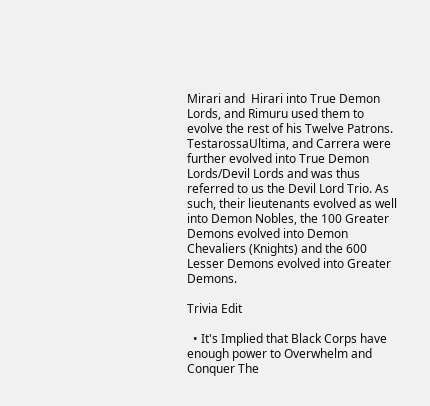Mirari and  Hirari into True Demon Lords, and Rimuru used them to evolve the rest of his Twelve Patrons. TestarossaUltima, and Carrera were further evolved into True Demon Lords/Devil Lords and was thus referred to us the Devil Lord Trio. As such, their lieutenants evolved as well into Demon Nobles, the 100 Greater Demons evolved into Demon Chevaliers (Knights) and the 600 Lesser Demons evolved into Greater Demons.

Trivia Edit

  • It's Implied that Black Corps have enough power to Overwhelm and Conquer The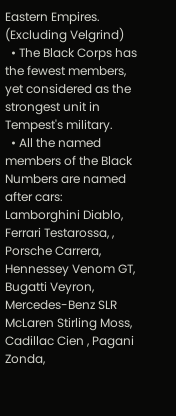Eastern Empires. (Excluding Velgrind)
  • The Black Corps has the fewest members, yet considered as the strongest unit in Tempest's military.
  • All the named members of the Black Numbers are named after cars: Lamborghini Diablo, Ferrari Testarossa, , Porsche Carrera, Hennessey Venom GT, Bugatti Veyron, Mercedes-Benz SLR McLaren Stirling Moss, Cadillac Cien , Pagani Zonda,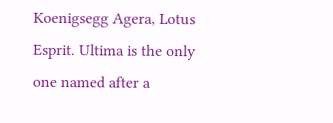Koenigsegg Agera, Lotus Esprit. Ultima is the only one named after a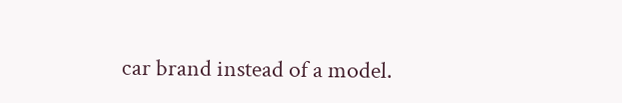car brand instead of a model.